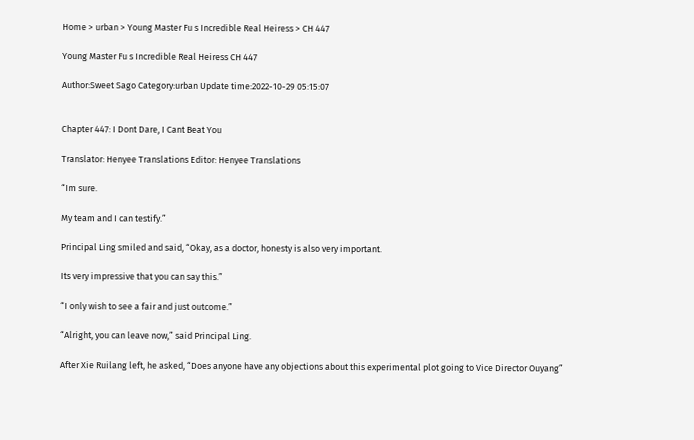Home > urban > Young Master Fu s Incredible Real Heiress > CH 447

Young Master Fu s Incredible Real Heiress CH 447

Author:Sweet Sago Category:urban Update time:2022-10-29 05:15:07


Chapter 447: I Dont Dare, I Cant Beat You

Translator: Henyee Translations Editor: Henyee Translations

“Im sure.

My team and I can testify.”

Principal Ling smiled and said, “Okay, as a doctor, honesty is also very important.

Its very impressive that you can say this.”

“I only wish to see a fair and just outcome.”

“Alright, you can leave now,” said Principal Ling.

After Xie Ruilang left, he asked, “Does anyone have any objections about this experimental plot going to Vice Director Ouyang”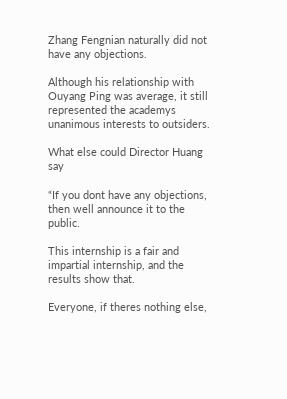Zhang Fengnian naturally did not have any objections.

Although his relationship with Ouyang Ping was average, it still represented the academys unanimous interests to outsiders.

What else could Director Huang say

“If you dont have any objections, then well announce it to the public.

This internship is a fair and impartial internship, and the results show that.

Everyone, if theres nothing else,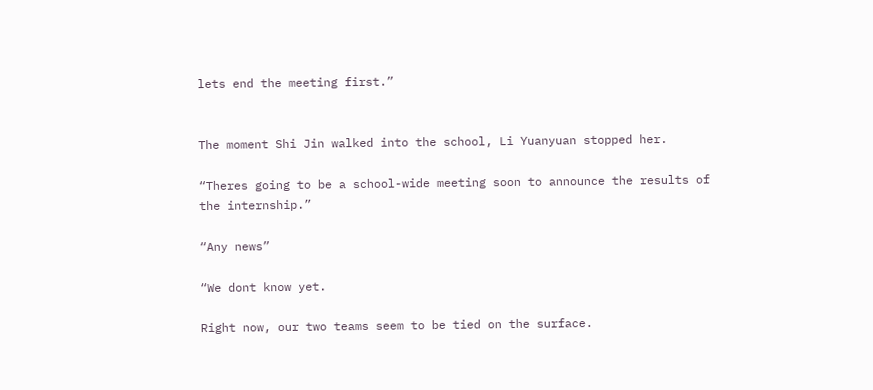lets end the meeting first.”


The moment Shi Jin walked into the school, Li Yuanyuan stopped her.

“Theres going to be a school-wide meeting soon to announce the results of the internship.”

“Any news”

“We dont know yet.

Right now, our two teams seem to be tied on the surface.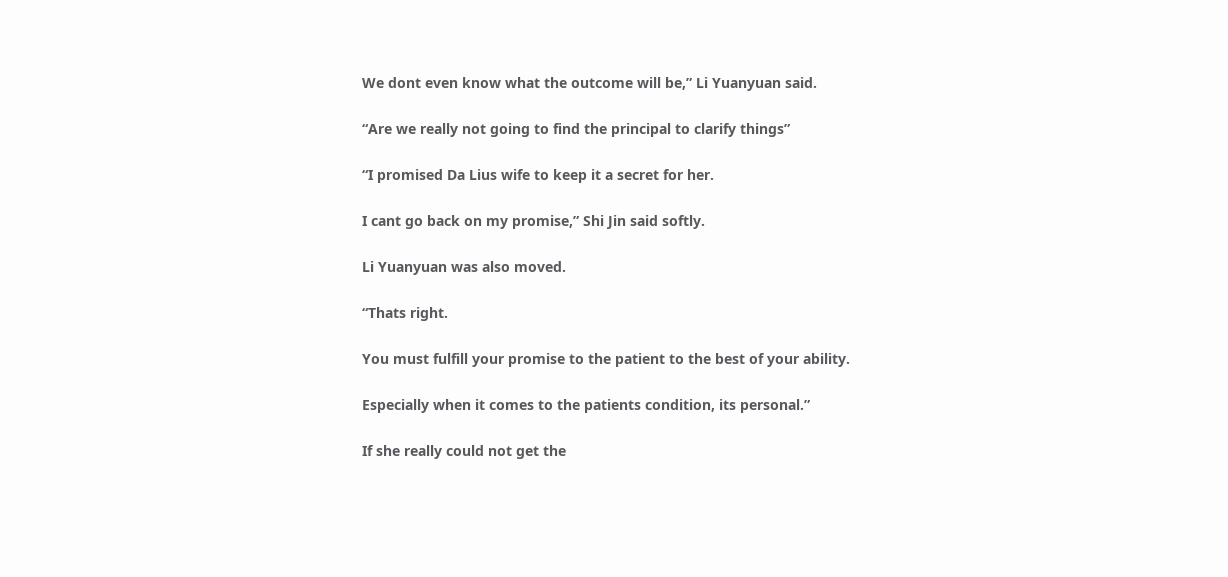We dont even know what the outcome will be,” Li Yuanyuan said.

“Are we really not going to find the principal to clarify things”

“I promised Da Lius wife to keep it a secret for her.

I cant go back on my promise,” Shi Jin said softly.

Li Yuanyuan was also moved.

“Thats right.

You must fulfill your promise to the patient to the best of your ability.

Especially when it comes to the patients condition, its personal.”

If she really could not get the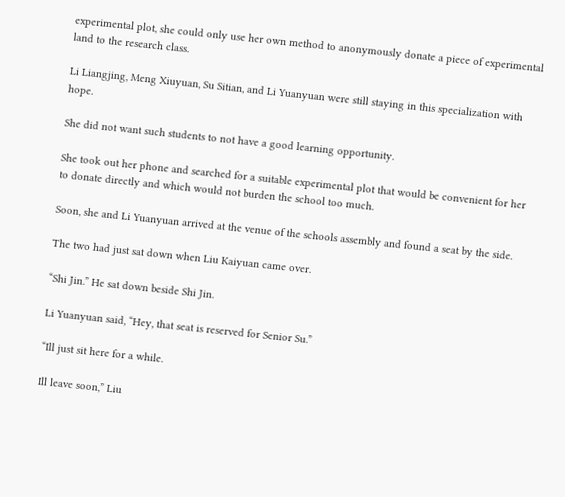experimental plot, she could only use her own method to anonymously donate a piece of experimental land to the research class.

Li Liangjing, Meng Xiuyuan, Su Sitian, and Li Yuanyuan were still staying in this specialization with hope.

She did not want such students to not have a good learning opportunity.

She took out her phone and searched for a suitable experimental plot that would be convenient for her to donate directly and which would not burden the school too much.

Soon, she and Li Yuanyuan arrived at the venue of the schools assembly and found a seat by the side.

The two had just sat down when Liu Kaiyuan came over.

“Shi Jin.” He sat down beside Shi Jin.

Li Yuanyuan said, “Hey, that seat is reserved for Senior Su.”

“Ill just sit here for a while.

Ill leave soon,” Liu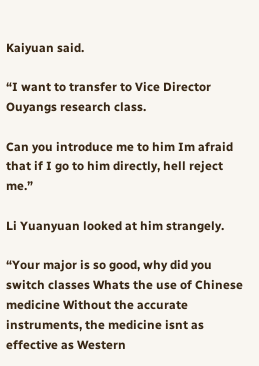Kaiyuan said.

“I want to transfer to Vice Director Ouyangs research class.

Can you introduce me to him Im afraid that if I go to him directly, hell reject me.”

Li Yuanyuan looked at him strangely.

“Your major is so good, why did you switch classes Whats the use of Chinese medicine Without the accurate instruments, the medicine isnt as effective as Western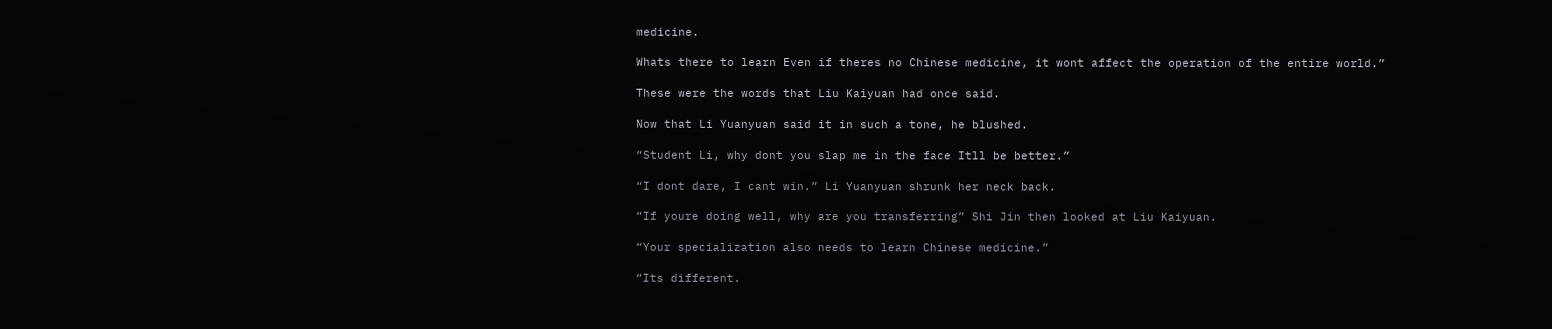medicine.

Whats there to learn Even if theres no Chinese medicine, it wont affect the operation of the entire world.”

These were the words that Liu Kaiyuan had once said.

Now that Li Yuanyuan said it in such a tone, he blushed.

“Student Li, why dont you slap me in the face Itll be better.”

“I dont dare, I cant win.” Li Yuanyuan shrunk her neck back.

“If youre doing well, why are you transferring” Shi Jin then looked at Liu Kaiyuan.

“Your specialization also needs to learn Chinese medicine.”

“Its different.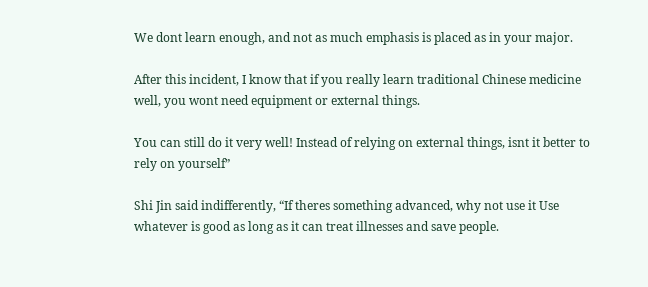We dont learn enough, and not as much emphasis is placed as in your major.

After this incident, I know that if you really learn traditional Chinese medicine well, you wont need equipment or external things.

You can still do it very well! Instead of relying on external things, isnt it better to rely on yourself”

Shi Jin said indifferently, “If theres something advanced, why not use it Use whatever is good as long as it can treat illnesses and save people.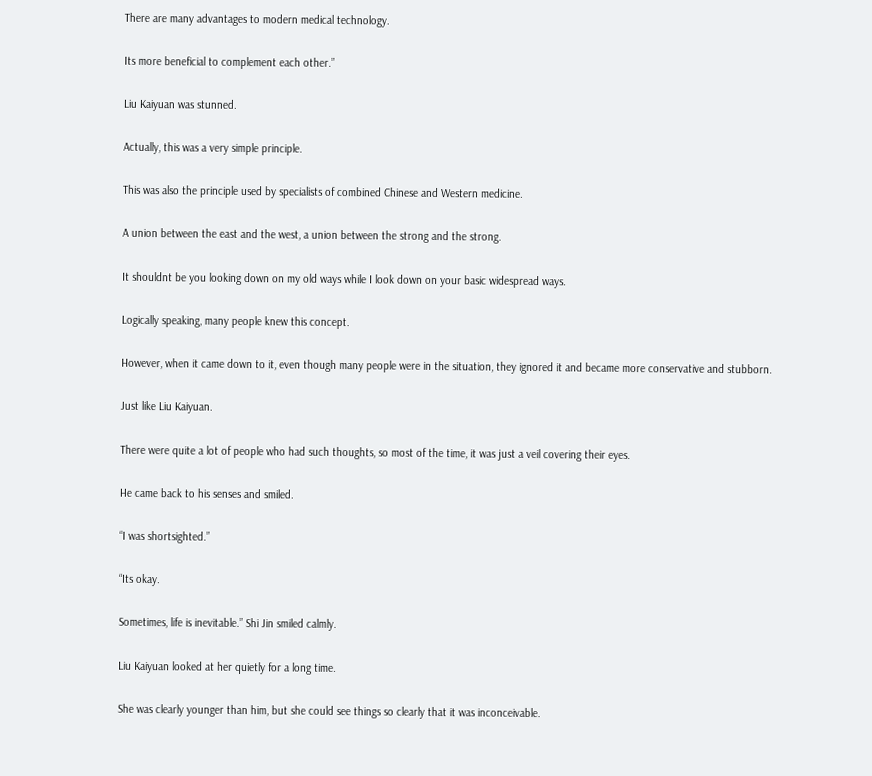There are many advantages to modern medical technology.

Its more beneficial to complement each other.”

Liu Kaiyuan was stunned.

Actually, this was a very simple principle.

This was also the principle used by specialists of combined Chinese and Western medicine.

A union between the east and the west, a union between the strong and the strong.

It shouldnt be you looking down on my old ways while I look down on your basic widespread ways.

Logically speaking, many people knew this concept.

However, when it came down to it, even though many people were in the situation, they ignored it and became more conservative and stubborn.

Just like Liu Kaiyuan.

There were quite a lot of people who had such thoughts, so most of the time, it was just a veil covering their eyes.

He came back to his senses and smiled.

“I was shortsighted.”

“Its okay.

Sometimes, life is inevitable.” Shi Jin smiled calmly.

Liu Kaiyuan looked at her quietly for a long time.

She was clearly younger than him, but she could see things so clearly that it was inconceivable.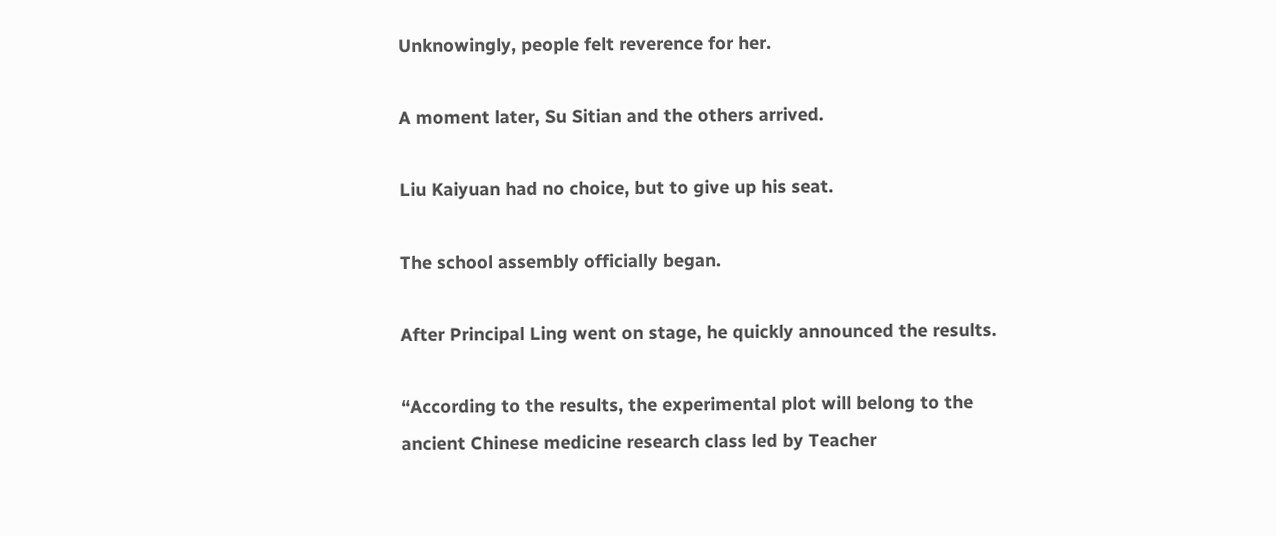Unknowingly, people felt reverence for her.

A moment later, Su Sitian and the others arrived.

Liu Kaiyuan had no choice, but to give up his seat.

The school assembly officially began.

After Principal Ling went on stage, he quickly announced the results.

“According to the results, the experimental plot will belong to the ancient Chinese medicine research class led by Teacher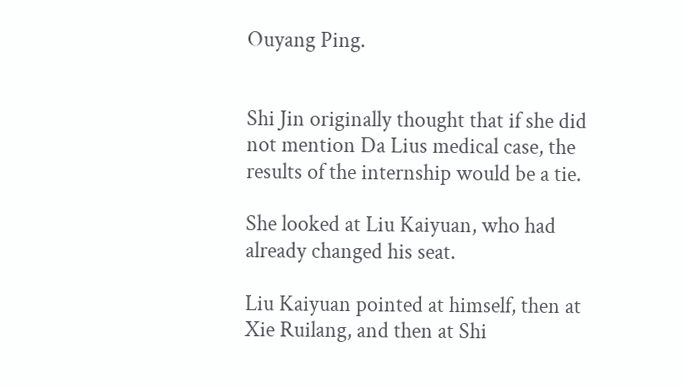Ouyang Ping.


Shi Jin originally thought that if she did not mention Da Lius medical case, the results of the internship would be a tie.

She looked at Liu Kaiyuan, who had already changed his seat.

Liu Kaiyuan pointed at himself, then at Xie Ruilang, and then at Shi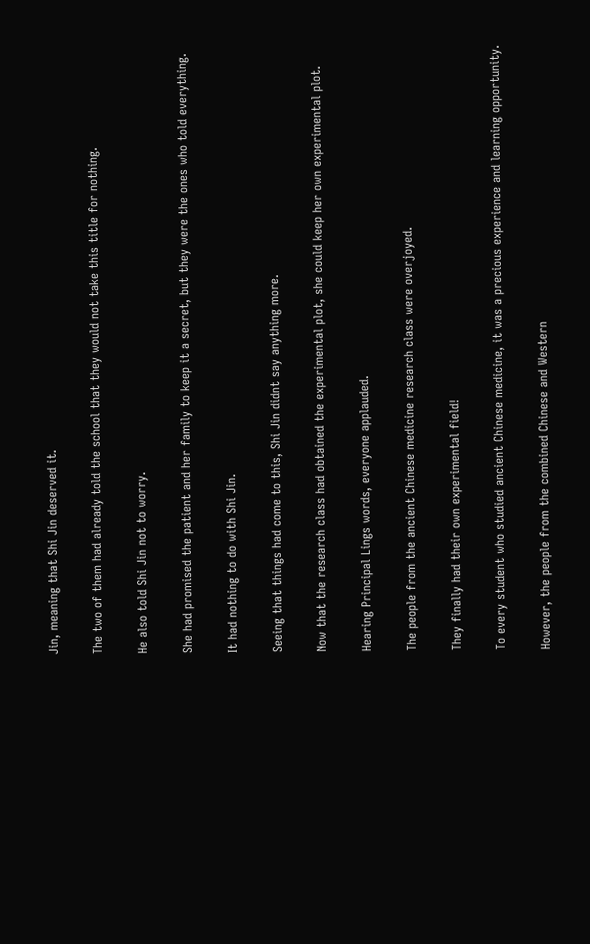Jin, meaning that Shi Jin deserved it.

The two of them had already told the school that they would not take this title for nothing.

He also told Shi Jin not to worry.

She had promised the patient and her family to keep it a secret, but they were the ones who told everything.

It had nothing to do with Shi Jin.

Seeing that things had come to this, Shi Jin didnt say anything more.

Now that the research class had obtained the experimental plot, she could keep her own experimental plot.

Hearing Principal Lings words, everyone applauded.

The people from the ancient Chinese medicine research class were overjoyed.

They finally had their own experimental field!

To every student who studied ancient Chinese medicine, it was a precious experience and learning opportunity.

However, the people from the combined Chinese and Western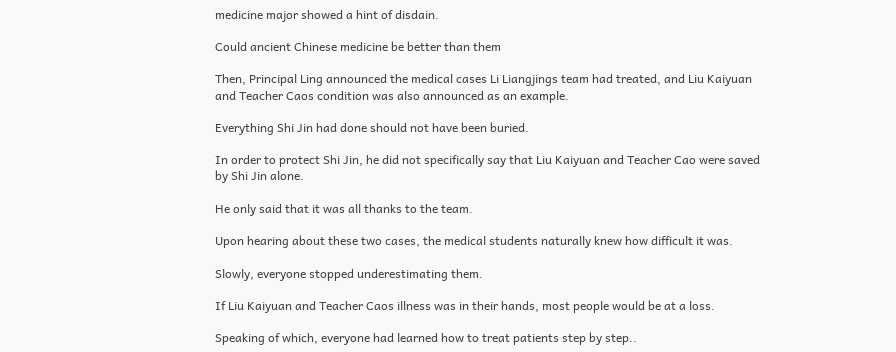medicine major showed a hint of disdain.

Could ancient Chinese medicine be better than them

Then, Principal Ling announced the medical cases Li Liangjings team had treated, and Liu Kaiyuan and Teacher Caos condition was also announced as an example.

Everything Shi Jin had done should not have been buried.

In order to protect Shi Jin, he did not specifically say that Liu Kaiyuan and Teacher Cao were saved by Shi Jin alone.

He only said that it was all thanks to the team.

Upon hearing about these two cases, the medical students naturally knew how difficult it was.

Slowly, everyone stopped underestimating them.

If Liu Kaiyuan and Teacher Caos illness was in their hands, most people would be at a loss.

Speaking of which, everyone had learned how to treat patients step by step..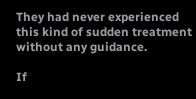They had never experienced this kind of sudden treatment without any guidance.

If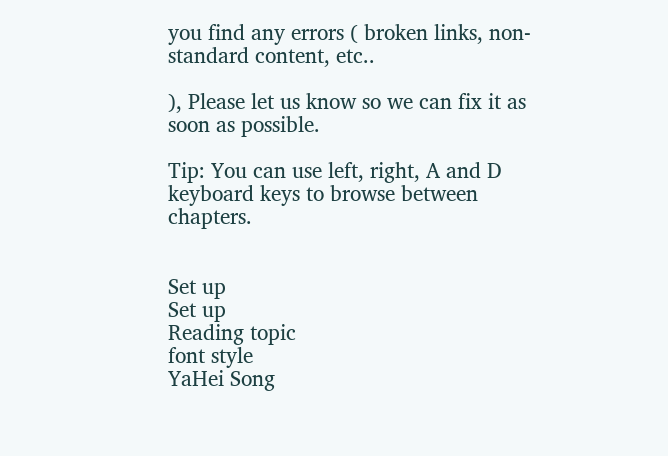you find any errors ( broken links, non-standard content, etc..

), Please let us know so we can fix it as soon as possible.

Tip: You can use left, right, A and D keyboard keys to browse between chapters.


Set up
Set up
Reading topic
font style
YaHei Song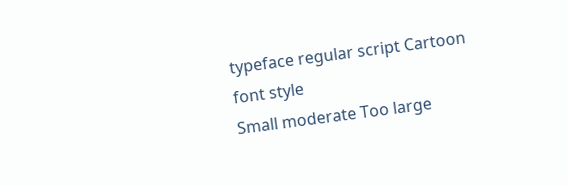typeface regular script Cartoon
font style
Small moderate Too large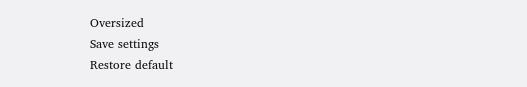Oversized
Save settings
Restore default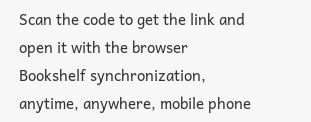Scan the code to get the link and open it with the browser
Bookshelf synchronization, anytime, anywhere, mobile phone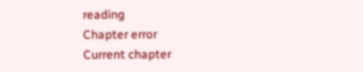reading
Chapter error
Current chapter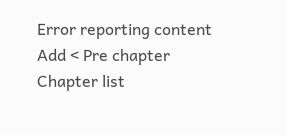Error reporting content
Add < Pre chapter Chapter list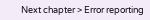Next chapter > Error reporting